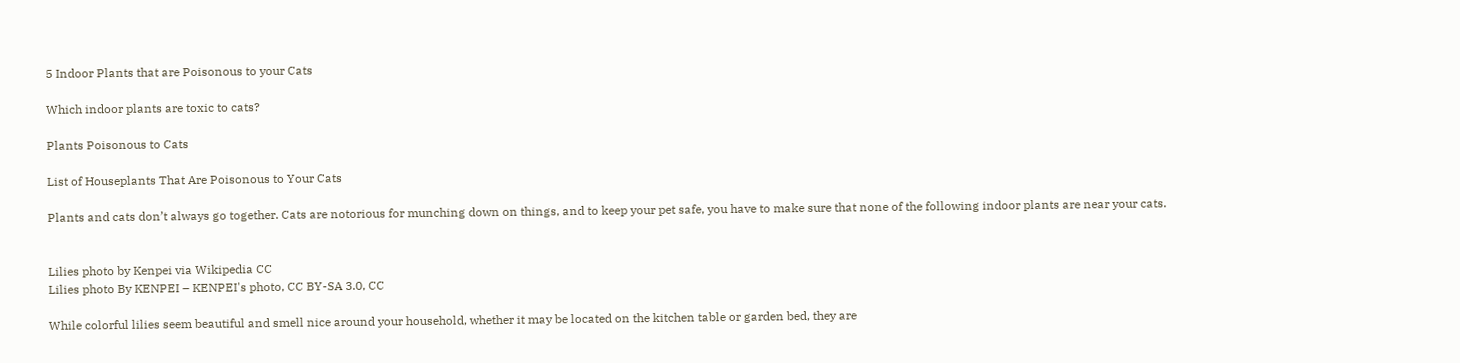5 Indoor Plants that are Poisonous to your Cats

Which indoor plants are toxic to cats?

Plants Poisonous to Cats

List of Houseplants That Are Poisonous to Your Cats

Plants and cats don’t always go together. Cats are notorious for munching down on things, and to keep your pet safe, you have to make sure that none of the following indoor plants are near your cats.


Lilies photo by Kenpei via Wikipedia CC
Lilies photo By KENPEI – KENPEI's photo, CC BY-SA 3.0, CC

While colorful lilies seem beautiful and smell nice around your household, whether it may be located on the kitchen table or garden bed, they are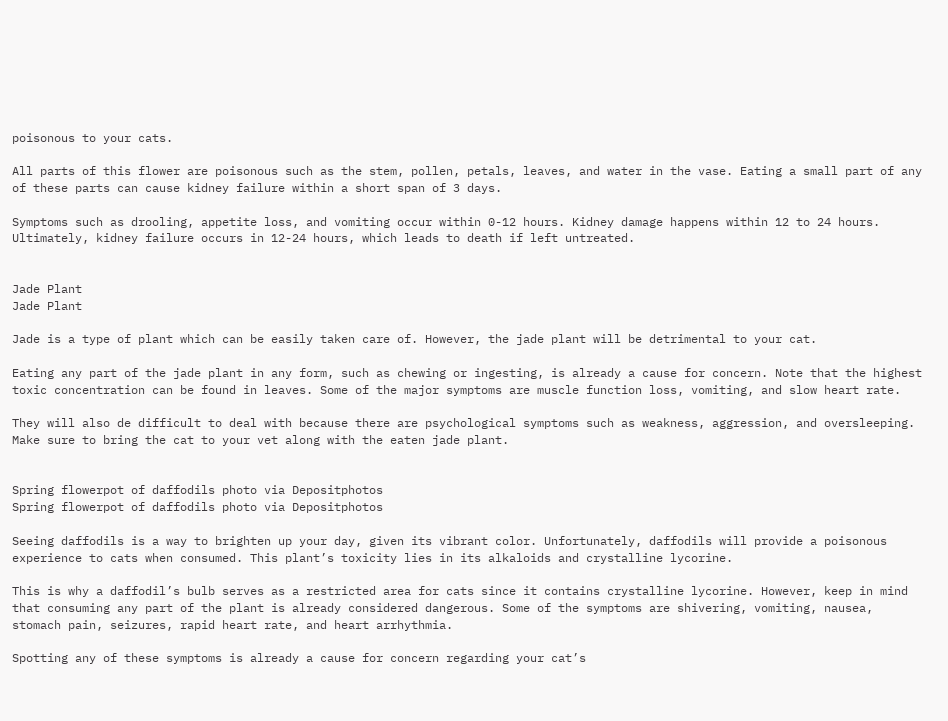poisonous to your cats.

All parts of this flower are poisonous such as the stem, pollen, petals, leaves, and water in the vase. Eating a small part of any of these parts can cause kidney failure within a short span of 3 days.

Symptoms such as drooling, appetite loss, and vomiting occur within 0-12 hours. Kidney damage happens within 12 to 24 hours. Ultimately, kidney failure occurs in 12-24 hours, which leads to death if left untreated.


Jade Plant
Jade Plant

Jade is a type of plant which can be easily taken care of. However, the jade plant will be detrimental to your cat.

Eating any part of the jade plant in any form, such as chewing or ingesting, is already a cause for concern. Note that the highest toxic concentration can be found in leaves. Some of the major symptoms are muscle function loss, vomiting, and slow heart rate.

They will also de difficult to deal with because there are psychological symptoms such as weakness, aggression, and oversleeping. Make sure to bring the cat to your vet along with the eaten jade plant.


Spring flowerpot of daffodils photo via Depositphotos
Spring flowerpot of daffodils photo via Depositphotos

Seeing daffodils is a way to brighten up your day, given its vibrant color. Unfortunately, daffodils will provide a poisonous experience to cats when consumed. This plant’s toxicity lies in its alkaloids and crystalline lycorine.

This is why a daffodil’s bulb serves as a restricted area for cats since it contains crystalline lycorine. However, keep in mind that consuming any part of the plant is already considered dangerous. Some of the symptoms are shivering, vomiting, nausea, stomach pain, seizures, rapid heart rate, and heart arrhythmia.

Spotting any of these symptoms is already a cause for concern regarding your cat’s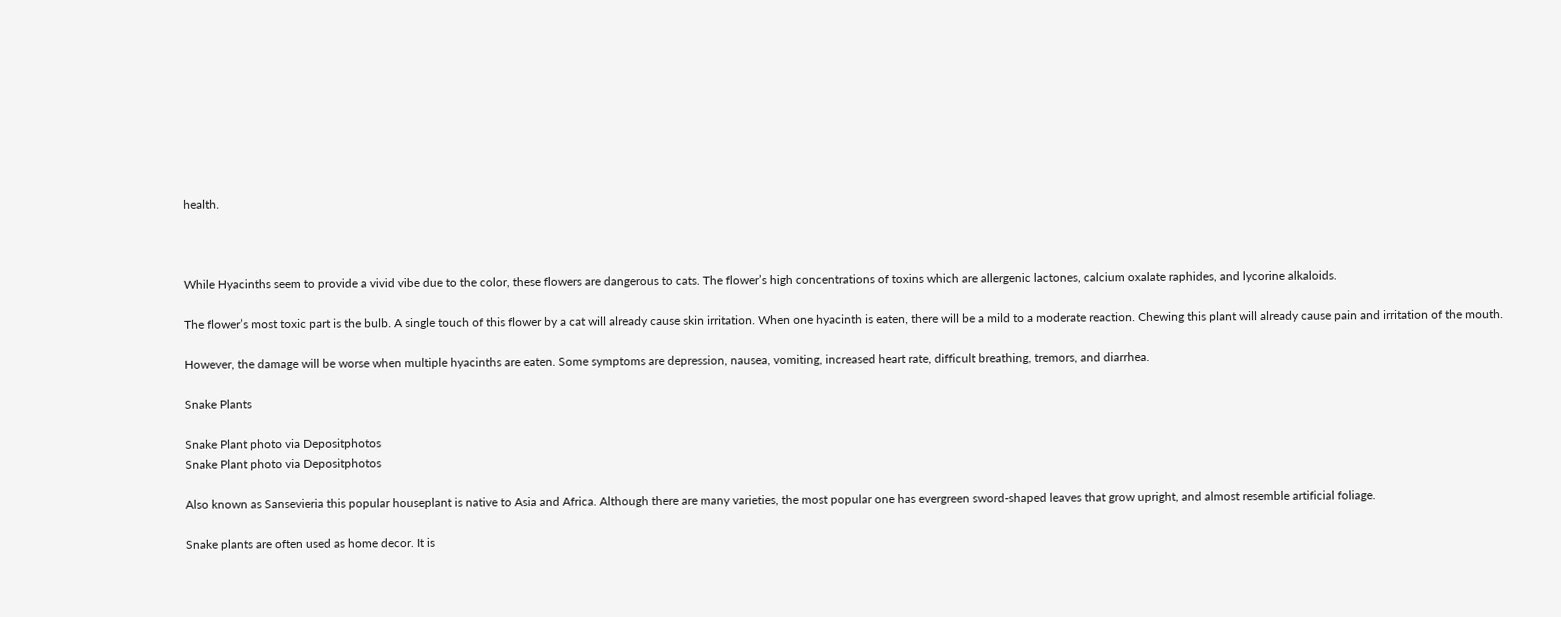health.



While Hyacinths seem to provide a vivid vibe due to the color, these flowers are dangerous to cats. The flower’s high concentrations of toxins which are allergenic lactones, calcium oxalate raphides, and lycorine alkaloids.

The flower’s most toxic part is the bulb. A single touch of this flower by a cat will already cause skin irritation. When one hyacinth is eaten, there will be a mild to a moderate reaction. Chewing this plant will already cause pain and irritation of the mouth.

However, the damage will be worse when multiple hyacinths are eaten. Some symptoms are depression, nausea, vomiting, increased heart rate, difficult breathing, tremors, and diarrhea.

Snake Plants

Snake Plant photo via Depositphotos
Snake Plant photo via Depositphotos

Also known as Sansevieria this popular houseplant is native to Asia and Africa. Although there are many varieties, the most popular one has evergreen sword-shaped leaves that grow upright, and almost resemble artificial foliage.

Snake plants are often used as home decor. It is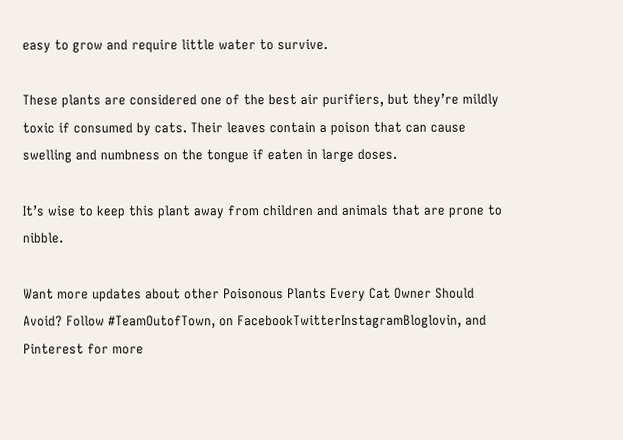easy to grow and require little water to survive.

These plants are considered one of the best air purifiers, but they’re mildly toxic if consumed by cats. Their leaves contain a poison that can cause swelling and numbness on the tongue if eaten in large doses.

It’s wise to keep this plant away from children and animals that are prone to nibble.

Want more updates about other Poisonous Plants Every Cat Owner Should Avoid? Follow #TeamOutofTown, on FacebookTwitterInstagramBloglovin, and Pinterest for more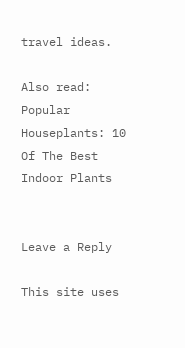travel ideas.

Also read: Popular Houseplants: 10 Of The Best Indoor Plants


Leave a Reply

This site uses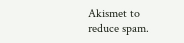Akismet to reduce spam.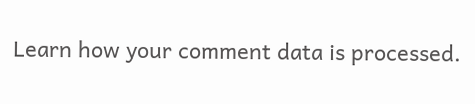Learn how your comment data is processed.